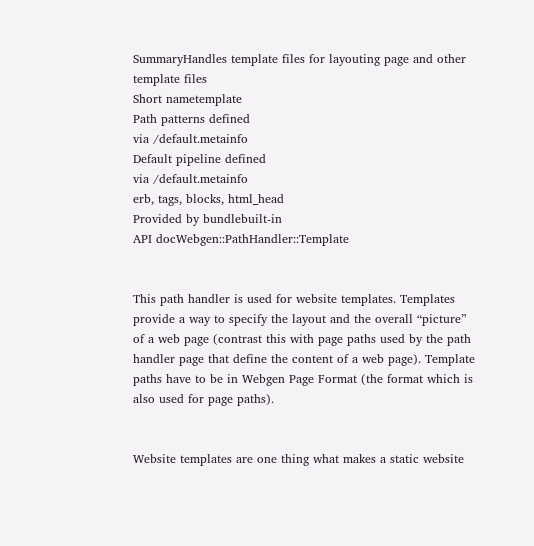SummaryHandles template files for layouting page and other template files
Short nametemplate
Path patterns defined
via /default.metainfo
Default pipeline defined
via /default.metainfo
erb, tags, blocks, html_head
Provided by bundlebuilt-in
API docWebgen::PathHandler::Template


This path handler is used for website templates. Templates provide a way to specify the layout and the overall “picture” of a web page (contrast this with page paths used by the path handler page that define the content of a web page). Template paths have to be in Webgen Page Format (the format which is also used for page paths).


Website templates are one thing what makes a static website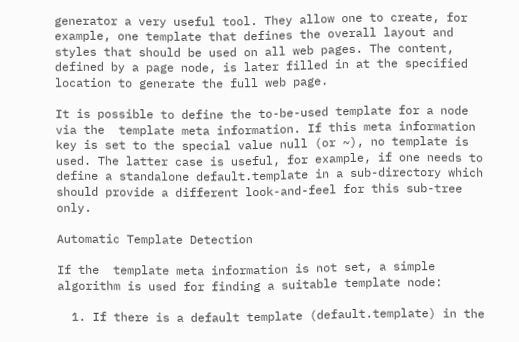generator a very useful tool. They allow one to create, for example, one template that defines the overall layout and styles that should be used on all web pages. The content, defined by a page node, is later filled in at the specified location to generate the full web page.

It is possible to define the to-be-used template for a node via the  template meta information. If this meta information key is set to the special value null (or ~), no template is used. The latter case is useful, for example, if one needs to define a standalone default.template in a sub-directory which should provide a different look-and-feel for this sub-tree only.

Automatic Template Detection

If the  template meta information is not set, a simple algorithm is used for finding a suitable template node:

  1. If there is a default template (default.template) in the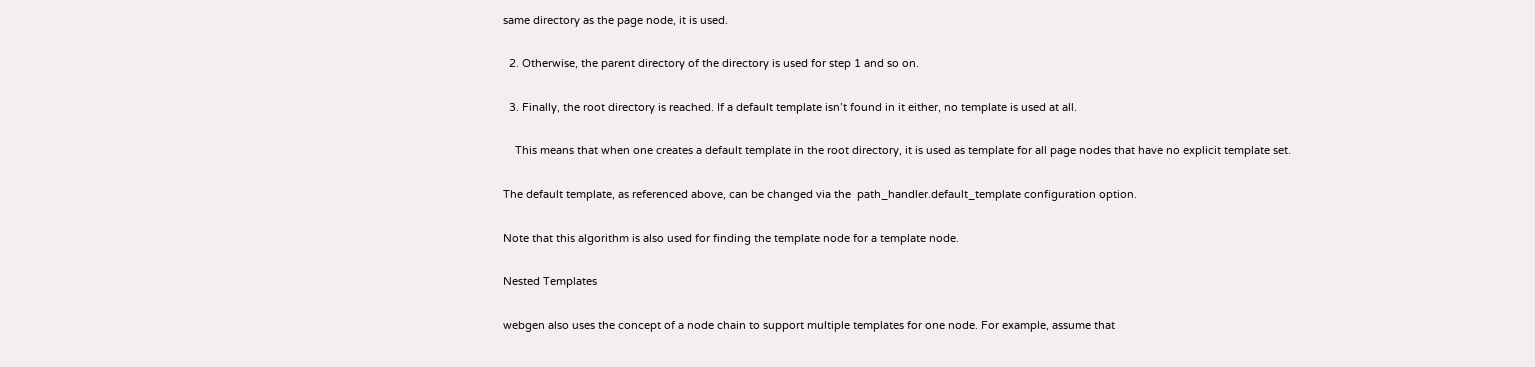same directory as the page node, it is used.

  2. Otherwise, the parent directory of the directory is used for step 1 and so on.

  3. Finally, the root directory is reached. If a default template isn’t found in it either, no template is used at all.

    This means that when one creates a default template in the root directory, it is used as template for all page nodes that have no explicit template set.

The default template, as referenced above, can be changed via the  path_handler.default_template configuration option.

Note that this algorithm is also used for finding the template node for a template node.

Nested Templates

webgen also uses the concept of a node chain to support multiple templates for one node. For example, assume that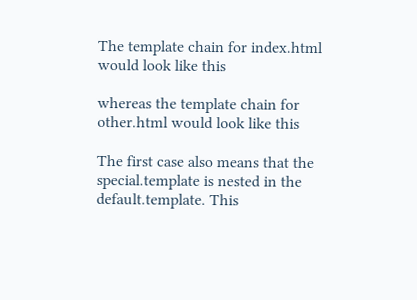The template chain for index.html would look like this

whereas the template chain for other.html would look like this

The first case also means that the special.template is nested in the default.template. This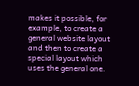makes it possible, for example, to create a general website layout and then to create a special layout which uses the general one.